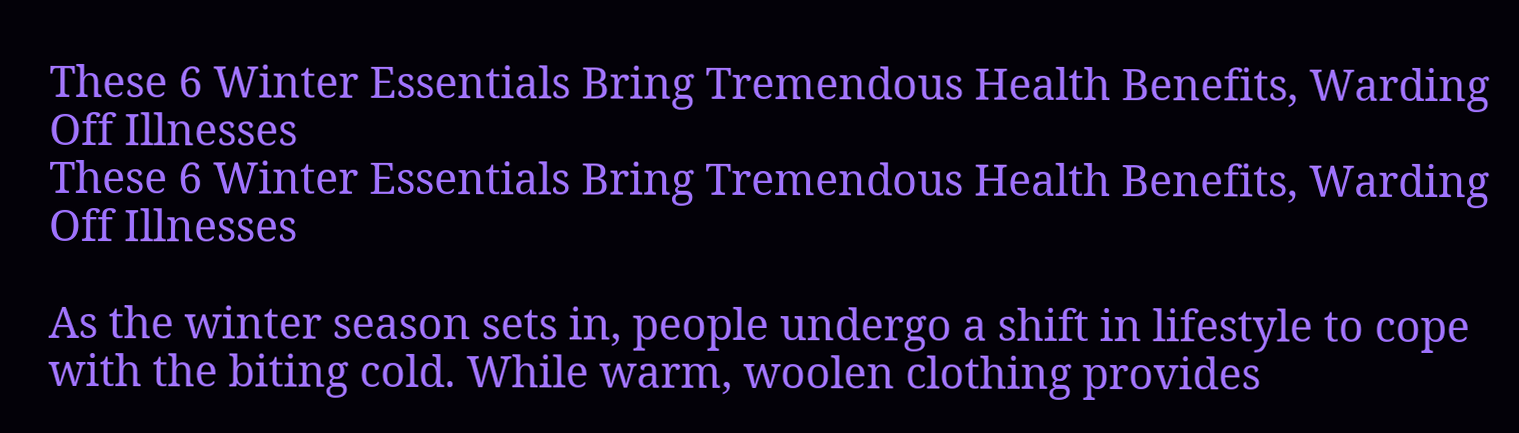These 6 Winter Essentials Bring Tremendous Health Benefits, Warding Off Illnesses
These 6 Winter Essentials Bring Tremendous Health Benefits, Warding Off Illnesses

As the winter season sets in, people undergo a shift in lifestyle to cope with the biting cold. While warm, woolen clothing provides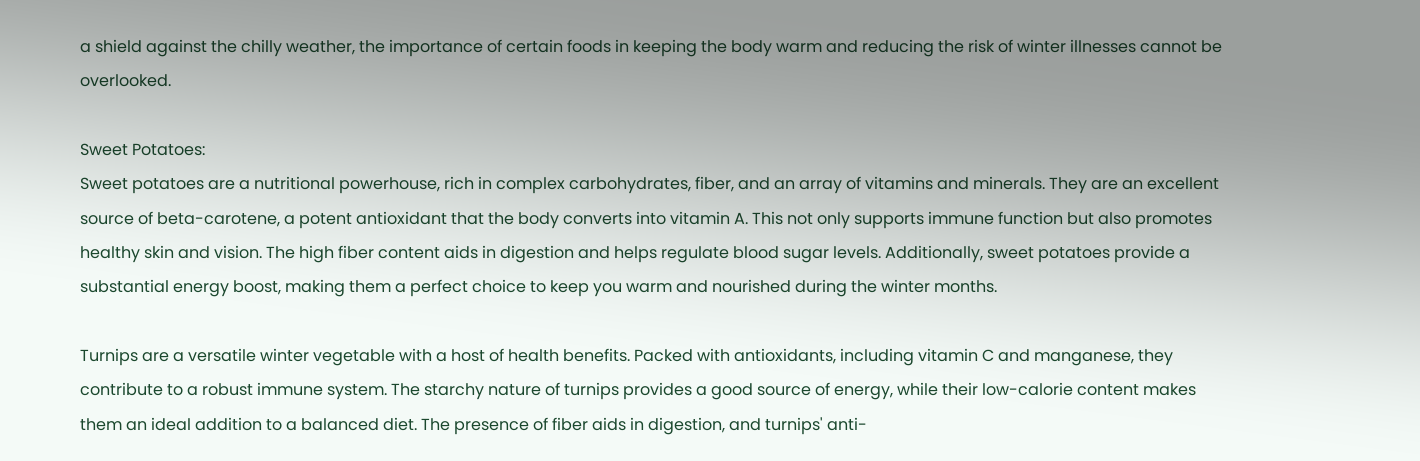a shield against the chilly weather, the importance of certain foods in keeping the body warm and reducing the risk of winter illnesses cannot be overlooked.

Sweet Potatoes:
Sweet potatoes are a nutritional powerhouse, rich in complex carbohydrates, fiber, and an array of vitamins and minerals. They are an excellent source of beta-carotene, a potent antioxidant that the body converts into vitamin A. This not only supports immune function but also promotes healthy skin and vision. The high fiber content aids in digestion and helps regulate blood sugar levels. Additionally, sweet potatoes provide a substantial energy boost, making them a perfect choice to keep you warm and nourished during the winter months.

Turnips are a versatile winter vegetable with a host of health benefits. Packed with antioxidants, including vitamin C and manganese, they contribute to a robust immune system. The starchy nature of turnips provides a good source of energy, while their low-calorie content makes them an ideal addition to a balanced diet. The presence of fiber aids in digestion, and turnips' anti-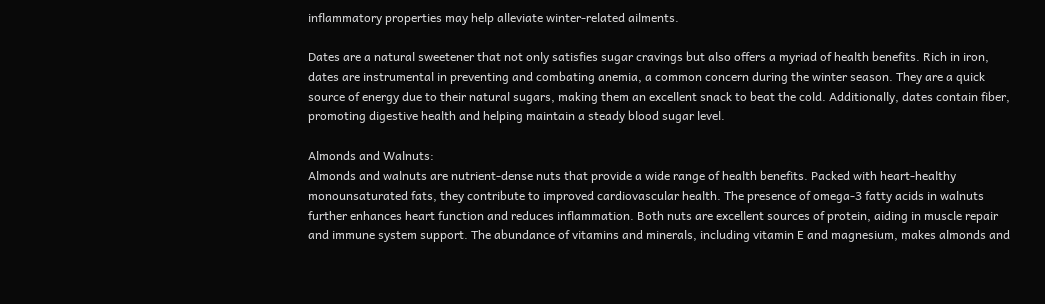inflammatory properties may help alleviate winter-related ailments.

Dates are a natural sweetener that not only satisfies sugar cravings but also offers a myriad of health benefits. Rich in iron, dates are instrumental in preventing and combating anemia, a common concern during the winter season. They are a quick source of energy due to their natural sugars, making them an excellent snack to beat the cold. Additionally, dates contain fiber, promoting digestive health and helping maintain a steady blood sugar level.

Almonds and Walnuts:
Almonds and walnuts are nutrient-dense nuts that provide a wide range of health benefits. Packed with heart-healthy monounsaturated fats, they contribute to improved cardiovascular health. The presence of omega-3 fatty acids in walnuts further enhances heart function and reduces inflammation. Both nuts are excellent sources of protein, aiding in muscle repair and immune system support. The abundance of vitamins and minerals, including vitamin E and magnesium, makes almonds and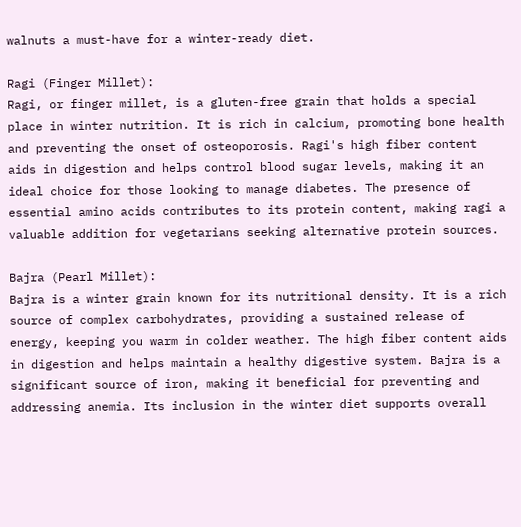walnuts a must-have for a winter-ready diet.

Ragi (Finger Millet):
Ragi, or finger millet, is a gluten-free grain that holds a special place in winter nutrition. It is rich in calcium, promoting bone health and preventing the onset of osteoporosis. Ragi's high fiber content aids in digestion and helps control blood sugar levels, making it an ideal choice for those looking to manage diabetes. The presence of essential amino acids contributes to its protein content, making ragi a valuable addition for vegetarians seeking alternative protein sources.

Bajra (Pearl Millet):
Bajra is a winter grain known for its nutritional density. It is a rich source of complex carbohydrates, providing a sustained release of energy, keeping you warm in colder weather. The high fiber content aids in digestion and helps maintain a healthy digestive system. Bajra is a significant source of iron, making it beneficial for preventing and addressing anemia. Its inclusion in the winter diet supports overall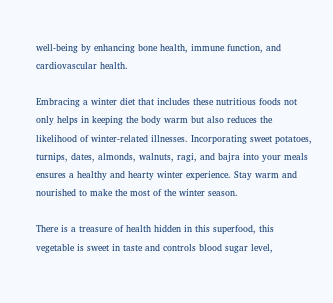well-being by enhancing bone health, immune function, and cardiovascular health.

Embracing a winter diet that includes these nutritious foods not only helps in keeping the body warm but also reduces the likelihood of winter-related illnesses. Incorporating sweet potatoes, turnips, dates, almonds, walnuts, ragi, and bajra into your meals ensures a healthy and hearty winter experience. Stay warm and nourished to make the most of the winter season.

There is a treasure of health hidden in this superfood, this vegetable is sweet in taste and controls blood sugar level,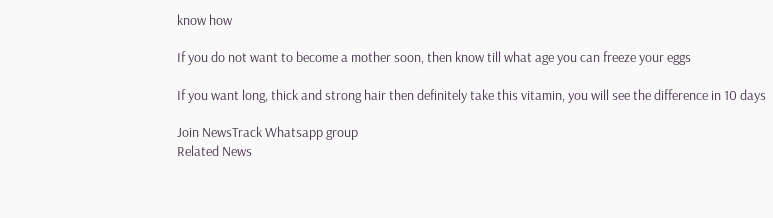know how

If you do not want to become a mother soon, then know till what age you can freeze your eggs

If you want long, thick and strong hair then definitely take this vitamin, you will see the difference in 10 days

Join NewsTrack Whatsapp group
Related News